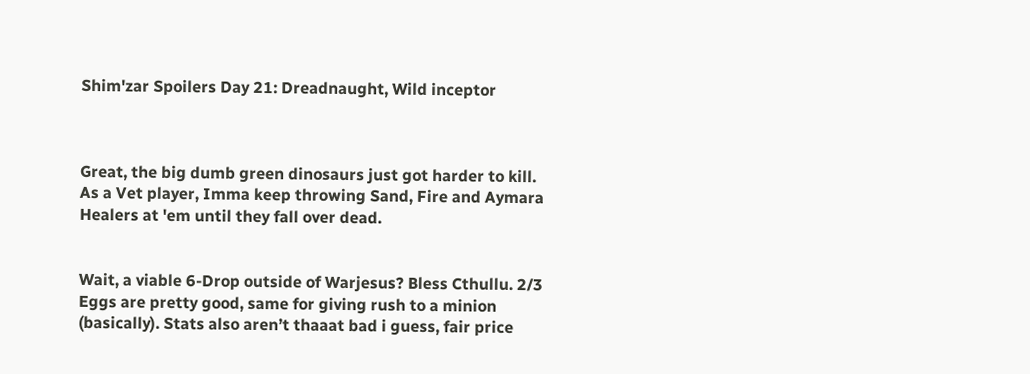Shim'zar Spoilers Day 21: Dreadnaught, Wild inceptor



Great, the big dumb green dinosaurs just got harder to kill.
As a Vet player, Imma keep throwing Sand, Fire and Aymara Healers at 'em until they fall over dead.


Wait, a viable 6-Drop outside of Warjesus? Bless Cthullu. 2/3 Eggs are pretty good, same for giving rush to a minion (basically). Stats also aren’t thaaat bad i guess, fair price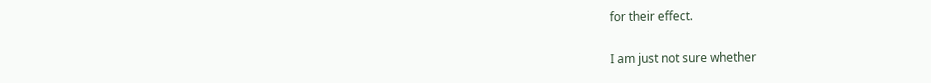for their effect.

I am just not sure whether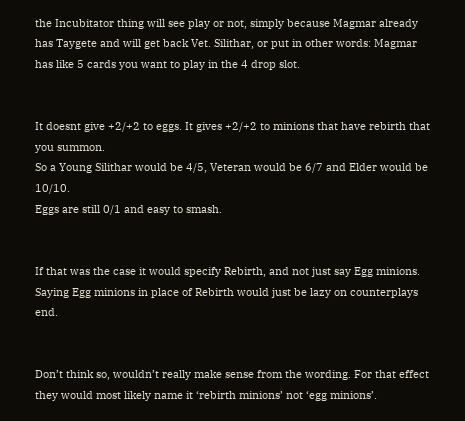the Incubitator thing will see play or not, simply because Magmar already has Taygete and will get back Vet. Silithar, or put in other words: Magmar has like 5 cards you want to play in the 4 drop slot.


It doesnt give +2/+2 to eggs. It gives +2/+2 to minions that have rebirth that you summon.
So a Young Silithar would be 4/5, Veteran would be 6/7 and Elder would be 10/10.
Eggs are still 0/1 and easy to smash.


If that was the case it would specify Rebirth, and not just say Egg minions. Saying Egg minions in place of Rebirth would just be lazy on counterplays end.


Don’t think so, wouldn’t really make sense from the wording. For that effect they would most likely name it ‘rebirth minions’ not ‘egg minions’.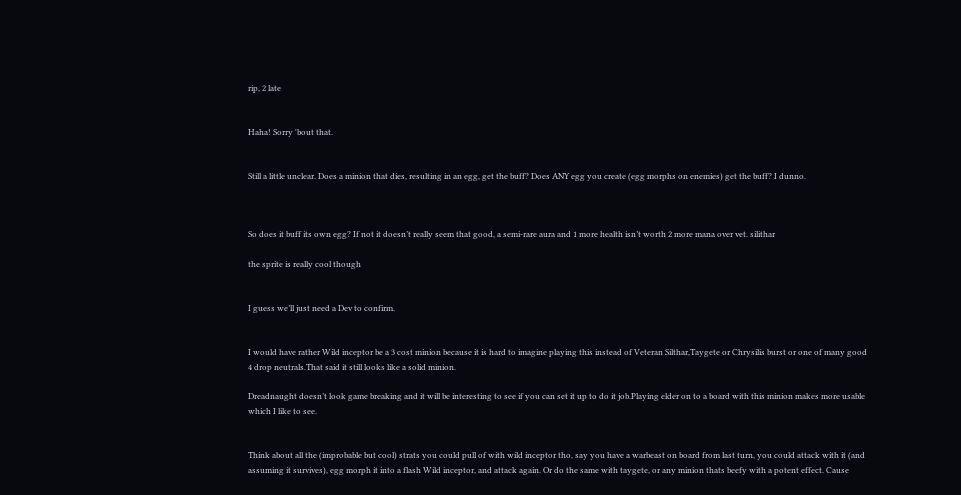rip, 2 late


Haha! Sorry 'bout that.


Still a little unclear. Does a minion that dies, resulting in an egg, get the buff? Does ANY egg you create (egg morphs on enemies) get the buff? I dunno.



So does it buff its own egg? If not it doesn’t really seem that good, a semi-rare aura and 1 more health isn’t worth 2 more mana over vet. silithar

the sprite is really cool though


I guess we’ll just need a Dev to confirm.


I would have rather Wild inceptor be a 3 cost minion because it is hard to imagine playing this instead of Veteran Silthar,Taygete or Chrysilis burst or one of many good 4 drop neutrals.That said it still looks like a solid minion.

Dreadnaught doesn’t look game breaking and it will be interesting to see if you can set it up to do it job.Playing elder on to a board with this minion makes more usable which I like to see.


Think about all the (improbable but cool) strats you could pull of with wild inceptor tho, say you have a warbeast on board from last turn, you could attack with it (and assuming it survives), egg morph it into a flash Wild inceptor, and attack again. Or do the same with taygete, or any minion thats beefy with a potent effect. Cause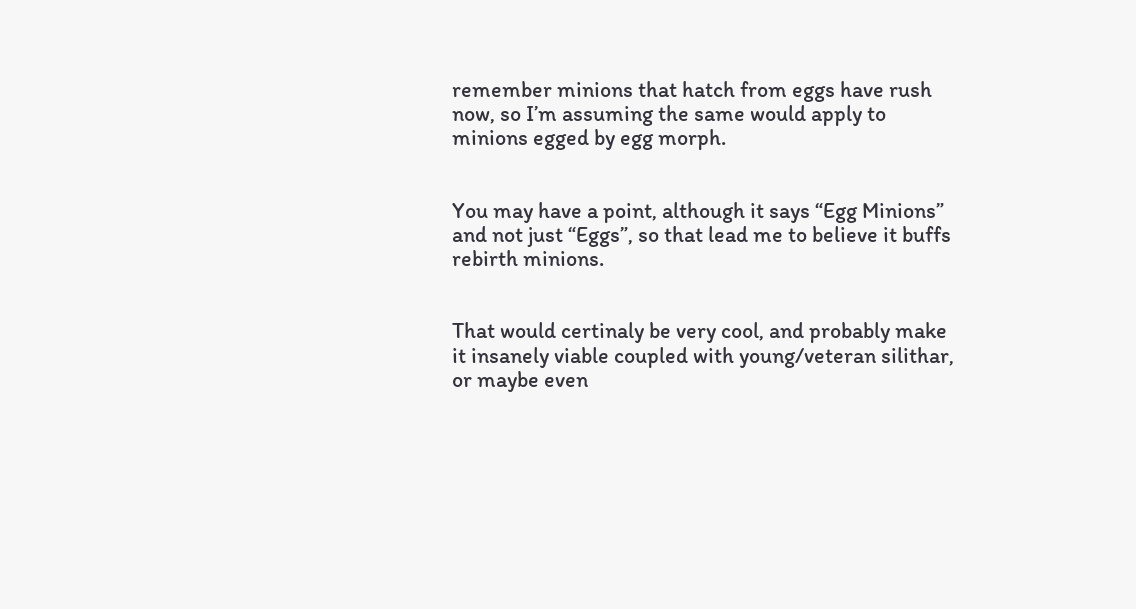remember minions that hatch from eggs have rush now, so I’m assuming the same would apply to minions egged by egg morph.


You may have a point, although it says “Egg Minions” and not just “Eggs”, so that lead me to believe it buffs rebirth minions.


That would certinaly be very cool, and probably make it insanely viable coupled with young/veteran silithar, or maybe even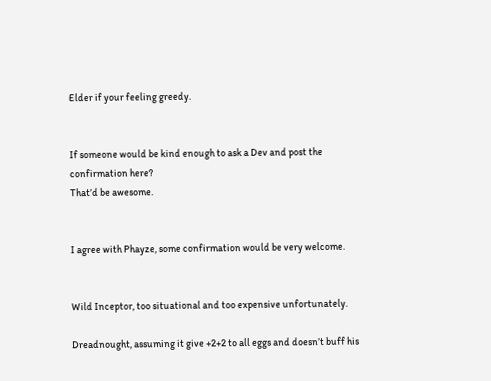Elder if your feeling greedy.


If someone would be kind enough to ask a Dev and post the confirmation here?
That’d be awesome.


I agree with Phayze, some confirmation would be very welcome.


Wild Inceptor, too situational and too expensive unfortunately.

Dreadnought, assuming it give +2+2 to all eggs and doesn’t buff his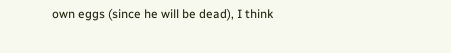own eggs (since he will be dead), I think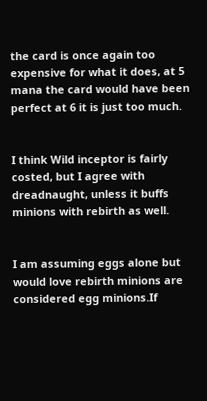the card is once again too expensive for what it does, at 5 mana the card would have been perfect at 6 it is just too much.


I think Wild inceptor is fairly costed, but I agree with dreadnaught, unless it buffs minions with rebirth as well.


I am assuming eggs alone but would love rebirth minions are considered egg minions.If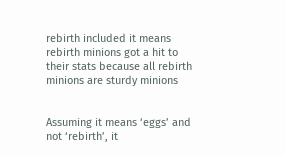rebirth included it means rebirth minions got a hit to their stats because all rebirth minions are sturdy minions


Assuming it means ‘eggs’ and not ‘rebirth’, it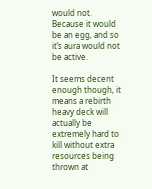would not. Because it would be an egg, and so it’s aura would not be active.

It seems decent enough though, it means a rebirth heavy deck will actually be extremely hard to kill without extra resources being thrown at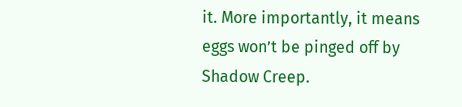it. More importantly, it means eggs won’t be pinged off by Shadow Creep.